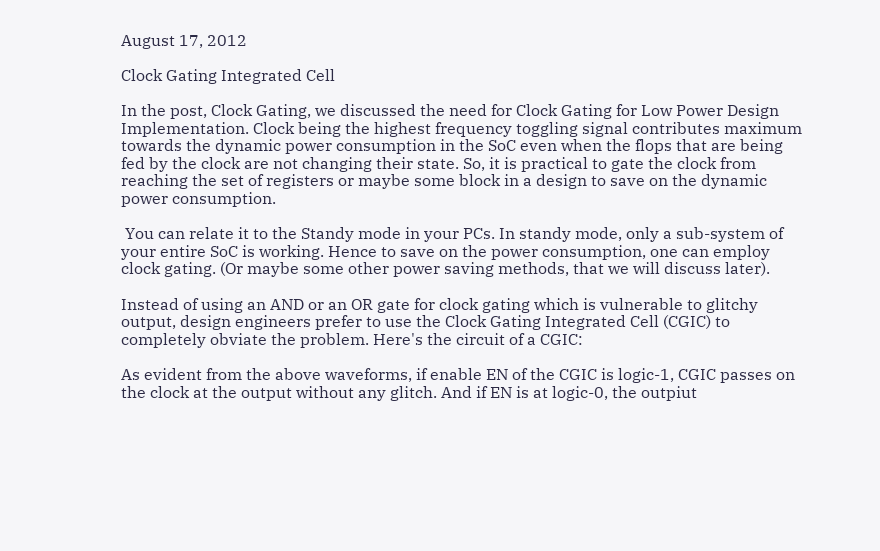August 17, 2012

Clock Gating Integrated Cell

In the post, Clock Gating, we discussed the need for Clock Gating for Low Power Design Implementation. Clock being the highest frequency toggling signal contributes maximum towards the dynamic power consumption in the SoC even when the flops that are being fed by the clock are not changing their state. So, it is practical to gate the clock from reaching the set of registers or maybe some block in a design to save on the dynamic power consumption.

 You can relate it to the Standy mode in your PCs. In standy mode, only a sub-system of your entire SoC is working. Hence to save on the power consumption, one can employ clock gating. (Or maybe some other power saving methods, that we will discuss later).

Instead of using an AND or an OR gate for clock gating which is vulnerable to glitchy output, design engineers prefer to use the Clock Gating Integrated Cell (CGIC) to completely obviate the problem. Here's the circuit of a CGIC:

As evident from the above waveforms, if enable EN of the CGIC is logic-1, CGIC passes on the clock at the output without any glitch. And if EN is at logic-0, the outpiut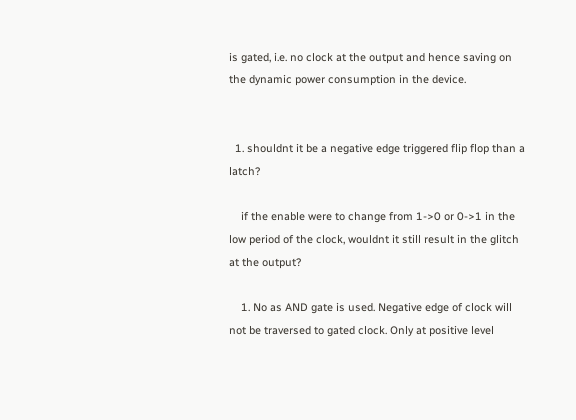is gated, i.e. no clock at the output and hence saving on the dynamic power consumption in the device.


  1. shouldnt it be a negative edge triggered flip flop than a latch?

    if the enable were to change from 1->0 or 0->1 in the low period of the clock, wouldnt it still result in the glitch at the output?

    1. No as AND gate is used. Negative edge of clock will not be traversed to gated clock. Only at positive level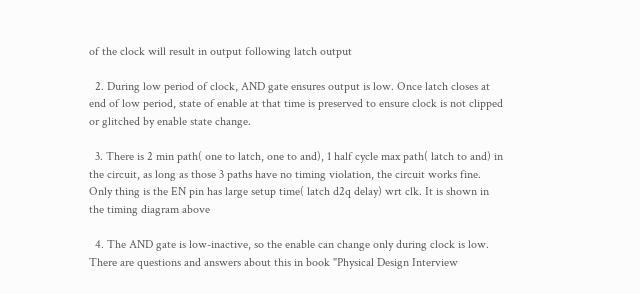of the clock will result in output following latch output

  2. During low period of clock, AND gate ensures output is low. Once latch closes at end of low period, state of enable at that time is preserved to ensure clock is not clipped or glitched by enable state change.

  3. There is 2 min path( one to latch, one to and), 1 half cycle max path( latch to and) in the circuit, as long as those 3 paths have no timing violation, the circuit works fine. Only thing is the EN pin has large setup time( latch d2q delay) wrt clk. It is shown in the timing diagram above

  4. The AND gate is low-inactive, so the enable can change only during clock is low. There are questions and answers about this in book "Physical Design Interview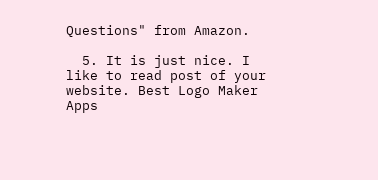Questions" from Amazon.

  5. It is just nice. I like to read post of your website. Best Logo Maker Apps